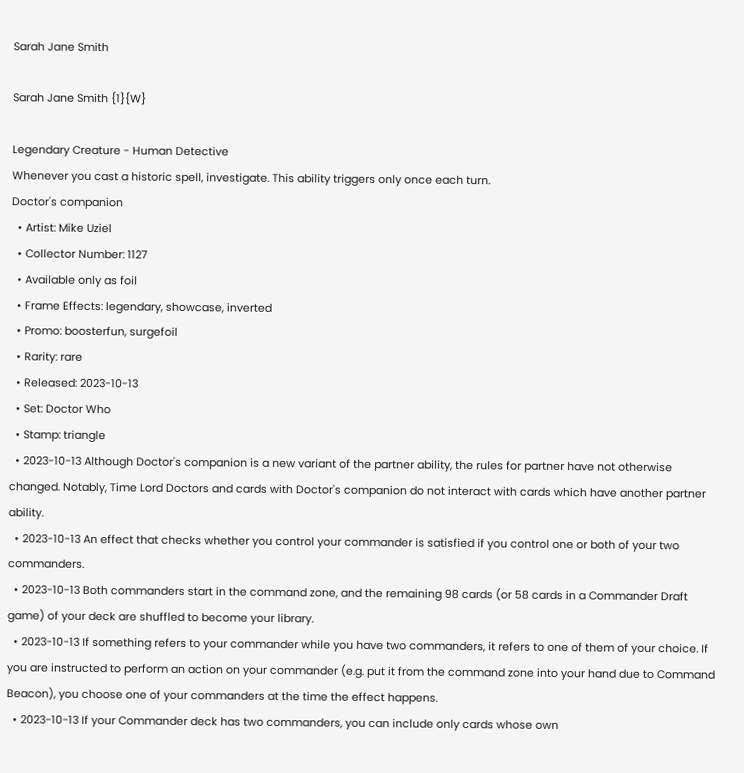Sarah Jane Smith

Sarah Jane Smith {1}{W}

Legendary Creature - Human Detective
Whenever you cast a historic spell, investigate. This ability triggers only once each turn.
Doctor's companion
  • Artist: Mike Uziel
  • Collector Number: 1127
  • Available only as foil
  • Frame Effects: legendary, showcase, inverted
  • Promo: boosterfun, surgefoil
  • Rarity: rare
  • Released: 2023-10-13
  • Set: Doctor Who
  • Stamp: triangle
  • 2023-10-13 Although Doctor's companion is a new variant of the partner ability, the rules for partner have not otherwise changed. Notably, Time Lord Doctors and cards with Doctor's companion do not interact with cards which have another partner ability.
  • 2023-10-13 An effect that checks whether you control your commander is satisfied if you control one or both of your two commanders.
  • 2023-10-13 Both commanders start in the command zone, and the remaining 98 cards (or 58 cards in a Commander Draft game) of your deck are shuffled to become your library.
  • 2023-10-13 If something refers to your commander while you have two commanders, it refers to one of them of your choice. If you are instructed to perform an action on your commander (e.g. put it from the command zone into your hand due to Command Beacon), you choose one of your commanders at the time the effect happens.
  • 2023-10-13 If your Commander deck has two commanders, you can include only cards whose own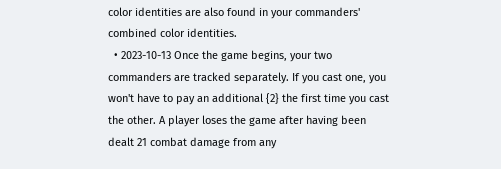color identities are also found in your commanders' combined color identities.
  • 2023-10-13 Once the game begins, your two commanders are tracked separately. If you cast one, you won't have to pay an additional {2} the first time you cast the other. A player loses the game after having been dealt 21 combat damage from any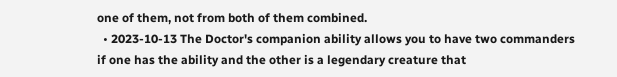one of them, not from both of them combined.
  • 2023-10-13 The Doctor's companion ability allows you to have two commanders if one has the ability and the other is a legendary creature that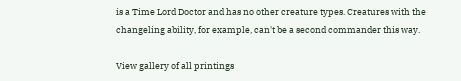is a Time Lord Doctor and has no other creature types. Creatures with the changeling ability, for example, can't be a second commander this way.

View gallery of all printings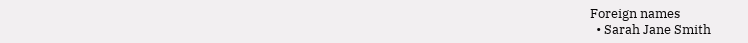Foreign names
  • Sarah Jane Smith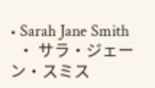• Sarah Jane Smith
  • サラ・ジェーン・スミス